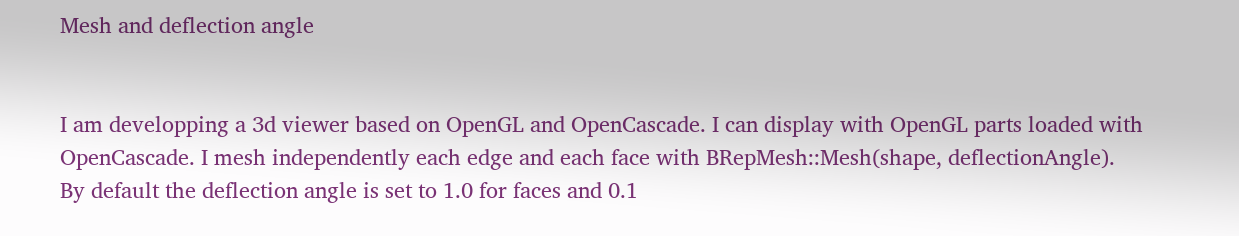Mesh and deflection angle


I am developping a 3d viewer based on OpenGL and OpenCascade. I can display with OpenGL parts loaded with OpenCascade. I mesh independently each edge and each face with BRepMesh::Mesh(shape, deflectionAngle).
By default the deflection angle is set to 1.0 for faces and 0.1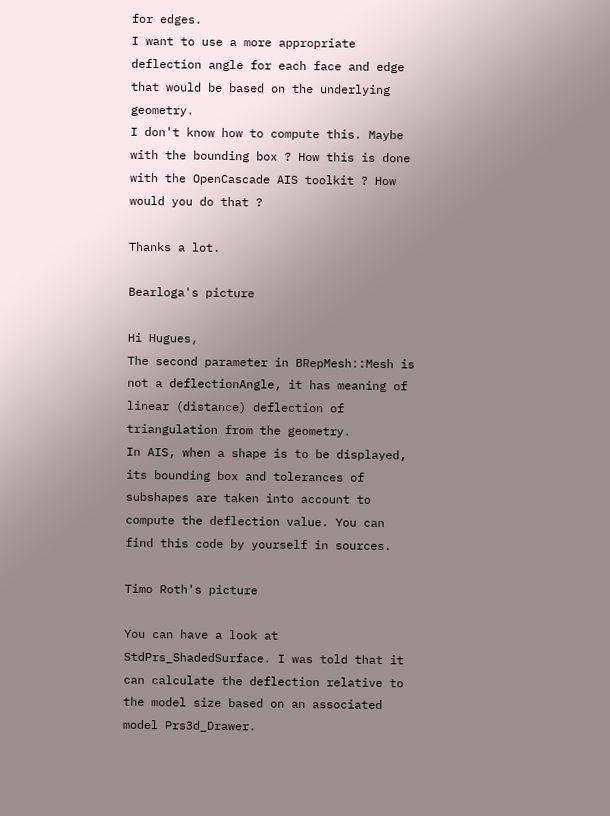for edges.
I want to use a more appropriate deflection angle for each face and edge that would be based on the underlying geometry.
I don't know how to compute this. Maybe with the bounding box ? How this is done with the OpenCascade AIS toolkit ? How would you do that ?

Thanks a lot.

Bearloga's picture

Hi Hugues,
The second parameter in BRepMesh::Mesh is not a deflectionAngle, it has meaning of linear (distance) deflection of triangulation from the geometry.
In AIS, when a shape is to be displayed, its bounding box and tolerances of subshapes are taken into account to compute the deflection value. You can find this code by yourself in sources.

Timo Roth's picture

You can have a look at StdPrs_ShadedSurface. I was told that it can calculate the deflection relative to the model size based on an associated model Prs3d_Drawer.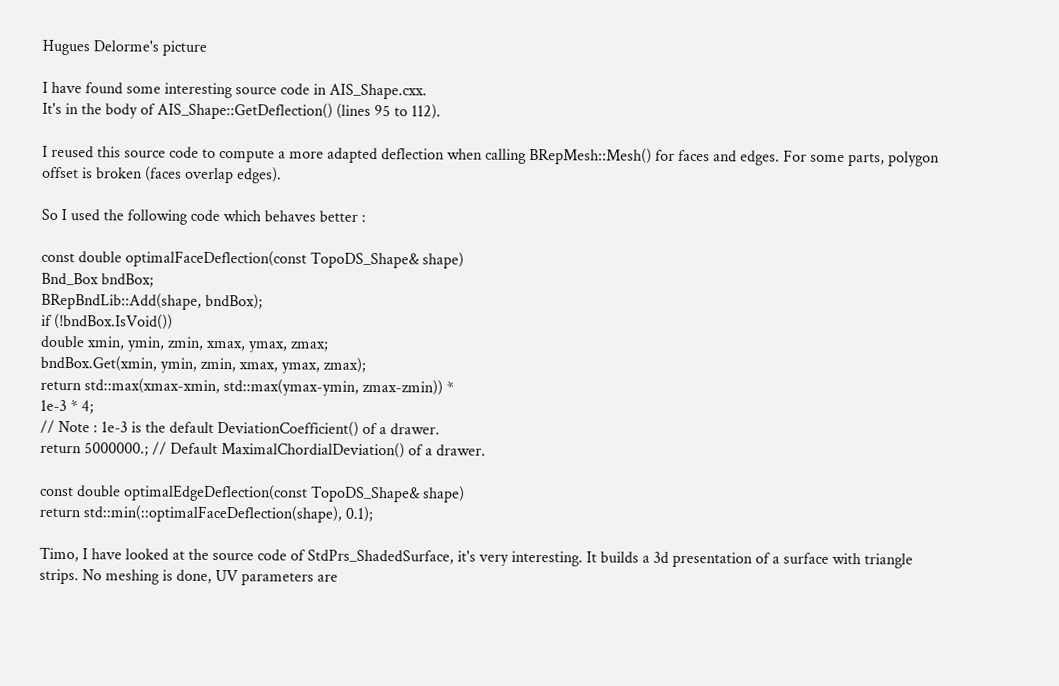Hugues Delorme's picture

I have found some interesting source code in AIS_Shape.cxx.
It's in the body of AIS_Shape::GetDeflection() (lines 95 to 112).

I reused this source code to compute a more adapted deflection when calling BRepMesh::Mesh() for faces and edges. For some parts, polygon offset is broken (faces overlap edges).

So I used the following code which behaves better :

const double optimalFaceDeflection(const TopoDS_Shape& shape)
Bnd_Box bndBox;
BRepBndLib::Add(shape, bndBox);
if (!bndBox.IsVoid())
double xmin, ymin, zmin, xmax, ymax, zmax;
bndBox.Get(xmin, ymin, zmin, xmax, ymax, zmax);
return std::max(xmax-xmin, std::max(ymax-ymin, zmax-zmin)) *
1e-3 * 4;
// Note : 1e-3 is the default DeviationCoefficient() of a drawer.
return 5000000.; // Default MaximalChordialDeviation() of a drawer.

const double optimalEdgeDeflection(const TopoDS_Shape& shape)
return std::min(::optimalFaceDeflection(shape), 0.1);

Timo, I have looked at the source code of StdPrs_ShadedSurface, it's very interesting. It builds a 3d presentation of a surface with triangle strips. No meshing is done, UV parameters are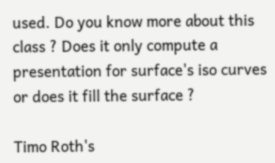used. Do you know more about this class ? Does it only compute a presentation for surface's iso curves or does it fill the surface ?

Timo Roth's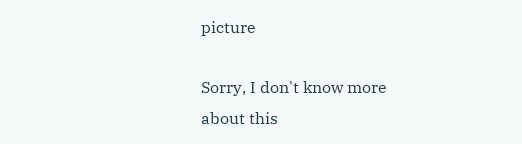picture

Sorry, I don't know more about this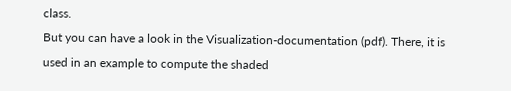class.
But you can have a look in the Visualization-documentation (pdf). There, it is used in an example to compute the shaded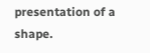presentation of a shape.